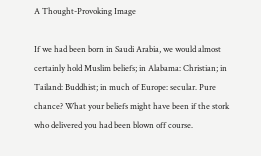A Thought-Provoking Image

If we had been born in Saudi Arabia, we would almost certainly hold Muslim beliefs; in Alabama: Christian; in Tailand: Buddhist; in much of Europe: secular. Pure chance? What your beliefs might have been if the stork who delivered you had been blown off course.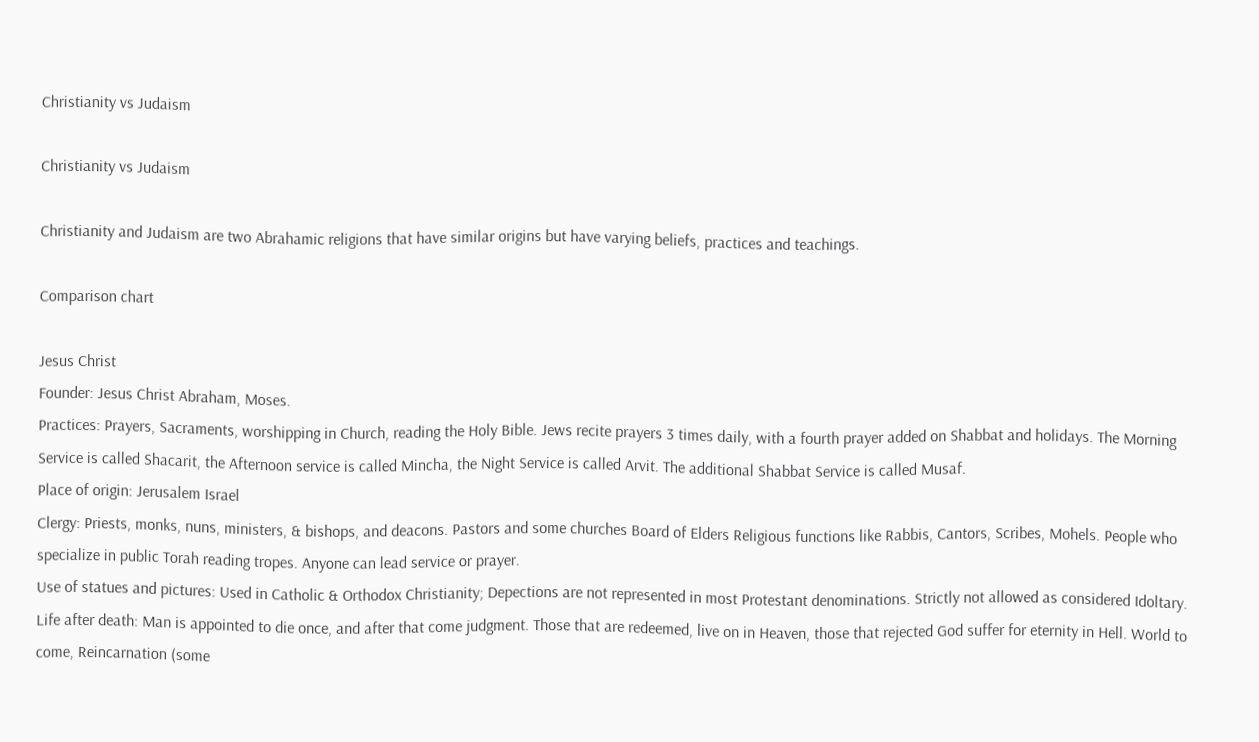Christianity vs Judaism

Christianity vs Judaism

Christianity and Judaism are two Abrahamic religions that have similar origins but have varying beliefs, practices and teachings.

Comparison chart

Jesus Christ
Founder: Jesus Christ Abraham, Moses.
Practices: Prayers, Sacraments, worshipping in Church, reading the Holy Bible. Jews recite prayers 3 times daily, with a fourth prayer added on Shabbat and holidays. The Morning Service is called Shacarit, the Afternoon service is called Mincha, the Night Service is called Arvit. The additional Shabbat Service is called Musaf.
Place of origin: Jerusalem Israel
Clergy: Priests, monks, nuns, ministers, & bishops, and deacons. Pastors and some churches Board of Elders Religious functions like Rabbis, Cantors, Scribes, Mohels. People who specialize in public Torah reading tropes. Anyone can lead service or prayer.
Use of statues and pictures: Used in Catholic & Orthodox Christianity; Depections are not represented in most Protestant denominations. Strictly not allowed as considered Idoltary.
Life after death: Man is appointed to die once, and after that come judgment. Those that are redeemed, live on in Heaven, those that rejected God suffer for eternity in Hell. World to come, Reincarnation (some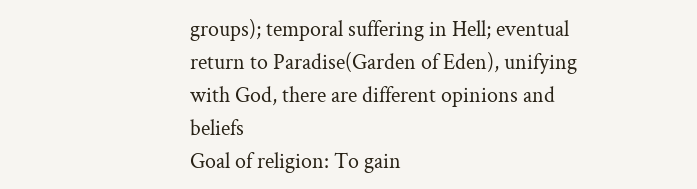groups); temporal suffering in Hell; eventual return to Paradise(Garden of Eden), unifying with God, there are different opinions and beliefs
Goal of religion: To gain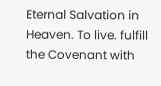Eternal Salvation in Heaven. To live. fulfill the Covenant with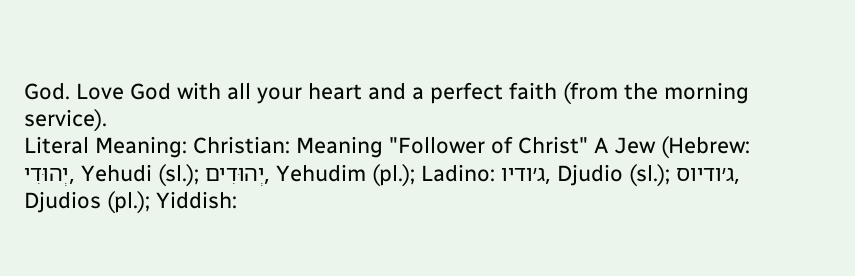God. Love God with all your heart and a perfect faith (from the morning service).
Literal Meaning: Christian: Meaning "Follower of Christ" A Jew (Hebrew: יְהוּדִי, Yehudi (sl.); יְהוּדִים, Yehudim (pl.); Ladino: ג׳ודיו, Djudio (sl.); ג׳ודיוס, Djudios (pl.); Yiddish: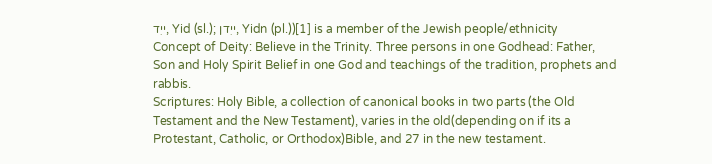ייִד, Yid (sl.); ייִדן, Yidn (pl.))[1] is a member of the Jewish people/ethnicity
Concept of Deity: Believe in the Trinity. Three persons in one Godhead: Father, Son and Holy Spirit Belief in one God and teachings of the tradition, prophets and rabbis.
Scriptures: Holy Bible, a collection of canonical books in two parts (the Old Testament and the New Testament), varies in the old(depending on if its a Protestant, Catholic, or Orthodox)Bible, and 27 in the new testament.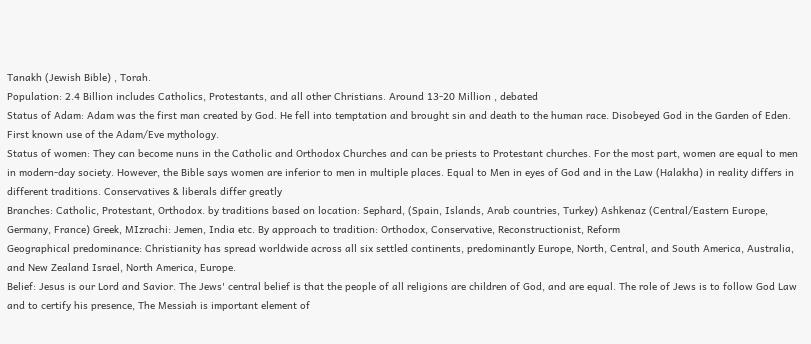Tanakh (Jewish Bible) , Torah.
Population: 2.4 Billion includes Catholics, Protestants, and all other Christians. Around 13-20 Million , debated
Status of Adam: Adam was the first man created by God. He fell into temptation and brought sin and death to the human race. Disobeyed God in the Garden of Eden. First known use of the Adam/Eve mythology.
Status of women: They can become nuns in the Catholic and Orthodox Churches and can be priests to Protestant churches. For the most part, women are equal to men in modern-day society. However, the Bible says women are inferior to men in multiple places. Equal to Men in eyes of God and in the Law (Halakha) in reality differs in different traditions. Conservatives & liberals differ greatly
Branches: Catholic, Protestant, Orthodox. by traditions based on location: Sephard, (Spain, Islands, Arab countries, Turkey) Ashkenaz (Central/Eastern Europe, Germany, France) Greek, MIzrachi: Jemen, India etc. By approach to tradition: Orthodox, Conservative, Reconstructionist, Reform
Geographical predominance: Christianity has spread worldwide across all six settled continents, predominantly Europe, North, Central, and South America, Australia, and New Zealand Israel, North America, Europe.
Belief: Jesus is our Lord and Savior. The Jews' central belief is that the people of all religions are children of God, and are equal. The role of Jews is to follow God Law and to certify his presence, The Messiah is important element of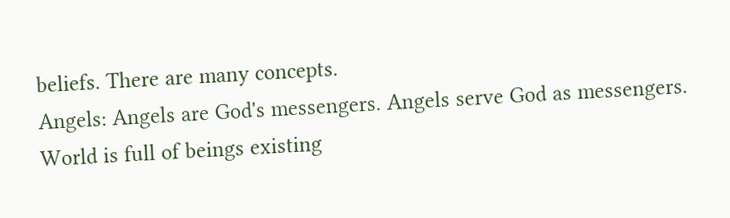beliefs. There are many concepts.
Angels: Angels are God's messengers. Angels serve God as messengers. World is full of beings existing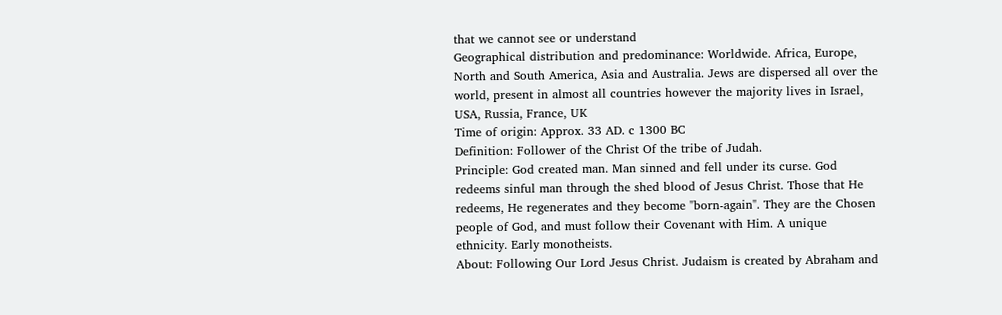that we cannot see or understand
Geographical distribution and predominance: Worldwide. Africa, Europe, North and South America, Asia and Australia. Jews are dispersed all over the world, present in almost all countries however the majority lives in Israel, USA, Russia, France, UK
Time of origin: Approx. 33 AD. c 1300 BC
Definition: Follower of the Christ Of the tribe of Judah.
Principle: God created man. Man sinned and fell under its curse. God redeems sinful man through the shed blood of Jesus Christ. Those that He redeems, He regenerates and they become "born-again". They are the Chosen people of God, and must follow their Covenant with Him. A unique ethnicity. Early monotheists.
About: Following Our Lord Jesus Christ. Judaism is created by Abraham and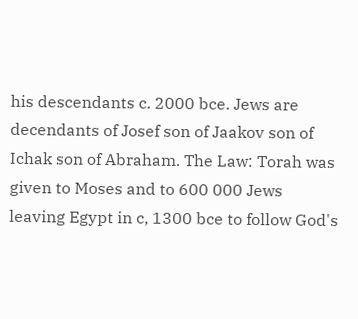his descendants c. 2000 bce. Jews are decendants of Josef son of Jaakov son of Ichak son of Abraham. The Law: Torah was given to Moses and to 600 000 Jews leaving Egypt in c, 1300 bce to follow God's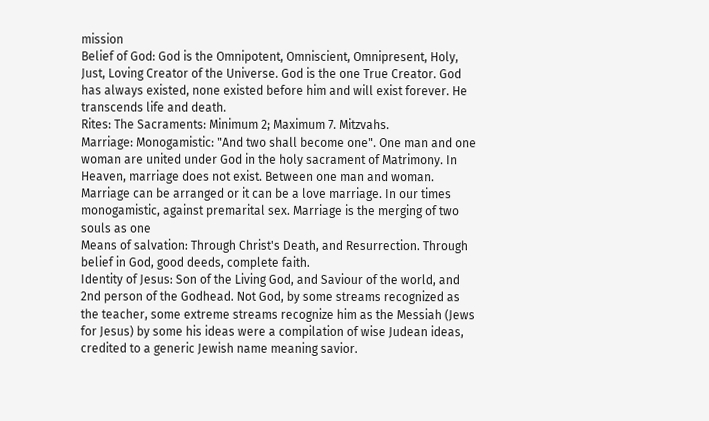mission
Belief of God: God is the Omnipotent, Omniscient, Omnipresent, Holy, Just, Loving Creator of the Universe. God is the one True Creator. God has always existed, none existed before him and will exist forever. He transcends life and death.
Rites: The Sacraments: Minimum 2; Maximum 7. Mitzvahs.
Marriage: Monogamistic: "And two shall become one". One man and one woman are united under God in the holy sacrament of Matrimony. In Heaven, marriage does not exist. Between one man and woman. Marriage can be arranged or it can be a love marriage. In our times monogamistic, against premarital sex. Marriage is the merging of two souls as one
Means of salvation: Through Christ's Death, and Resurrection. Through belief in God, good deeds, complete faith.
Identity of Jesus: Son of the Living God, and Saviour of the world, and 2nd person of the Godhead. Not God, by some streams recognized as the teacher, some extreme streams recognize him as the Messiah (Jews for Jesus) by some his ideas were a compilation of wise Judean ideas, credited to a generic Jewish name meaning savior.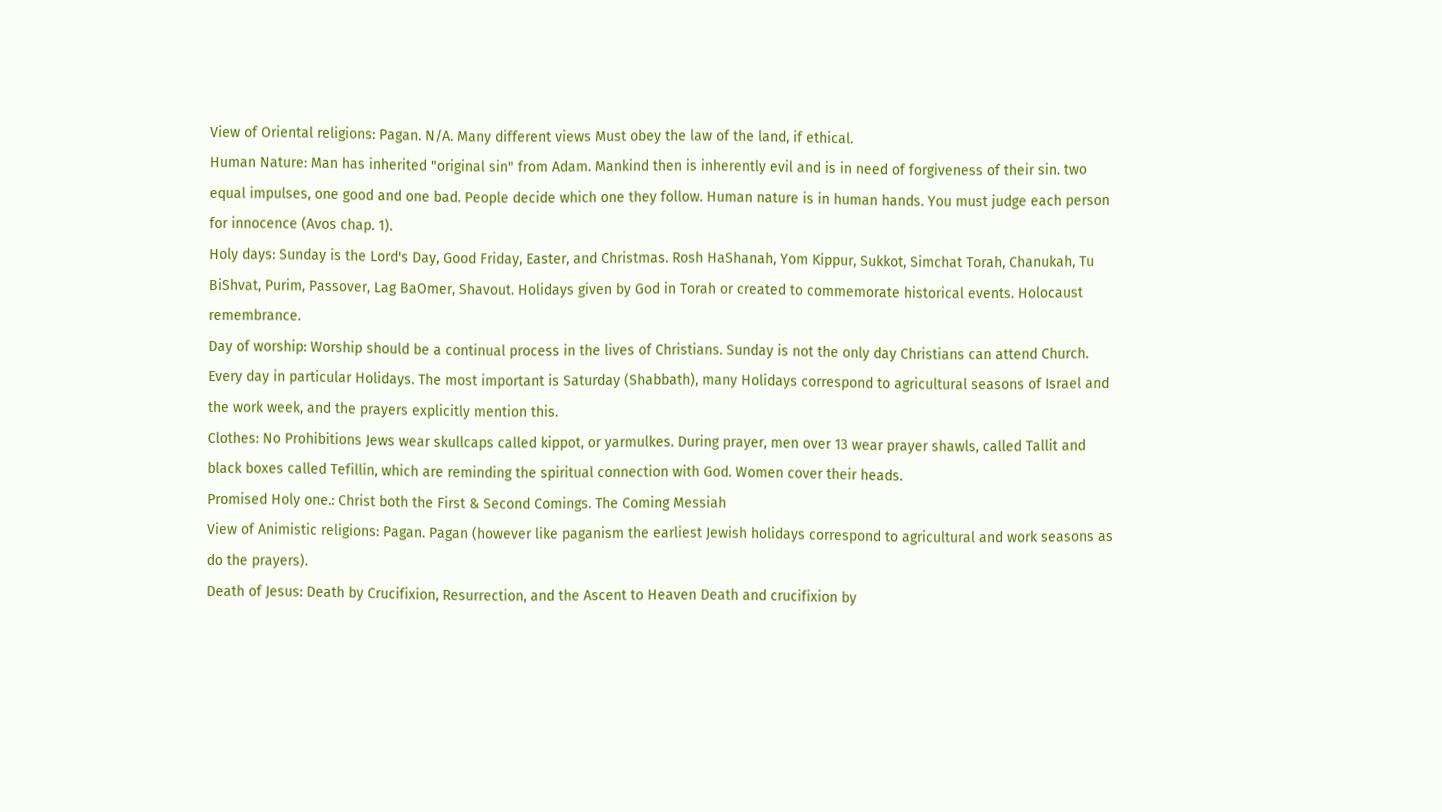View of Oriental religions: Pagan. N/A. Many different views Must obey the law of the land, if ethical.
Human Nature: Man has inherited "original sin" from Adam. Mankind then is inherently evil and is in need of forgiveness of their sin. two equal impulses, one good and one bad. People decide which one they follow. Human nature is in human hands. You must judge each person for innocence (Avos chap. 1).
Holy days: Sunday is the Lord's Day, Good Friday, Easter, and Christmas. Rosh HaShanah, Yom Kippur, Sukkot, Simchat Torah, Chanukah, Tu BiShvat, Purim, Passover, Lag BaOmer, Shavout. Holidays given by God in Torah or created to commemorate historical events. Holocaust remembrance.
Day of worship: Worship should be a continual process in the lives of Christians. Sunday is not the only day Christians can attend Church. Every day in particular Holidays. The most important is Saturday (Shabbath), many Holidays correspond to agricultural seasons of Israel and the work week, and the prayers explicitly mention this.
Clothes: No Prohibitions Jews wear skullcaps called kippot, or yarmulkes. During prayer, men over 13 wear prayer shawls, called Tallit and black boxes called Tefillin, which are reminding the spiritual connection with God. Women cover their heads.
Promised Holy one.: Christ both the First & Second Comings. The Coming Messiah
View of Animistic religions: Pagan. Pagan (however like paganism the earliest Jewish holidays correspond to agricultural and work seasons as do the prayers).
Death of Jesus: Death by Crucifixion, Resurrection, and the Ascent to Heaven Death and crucifixion by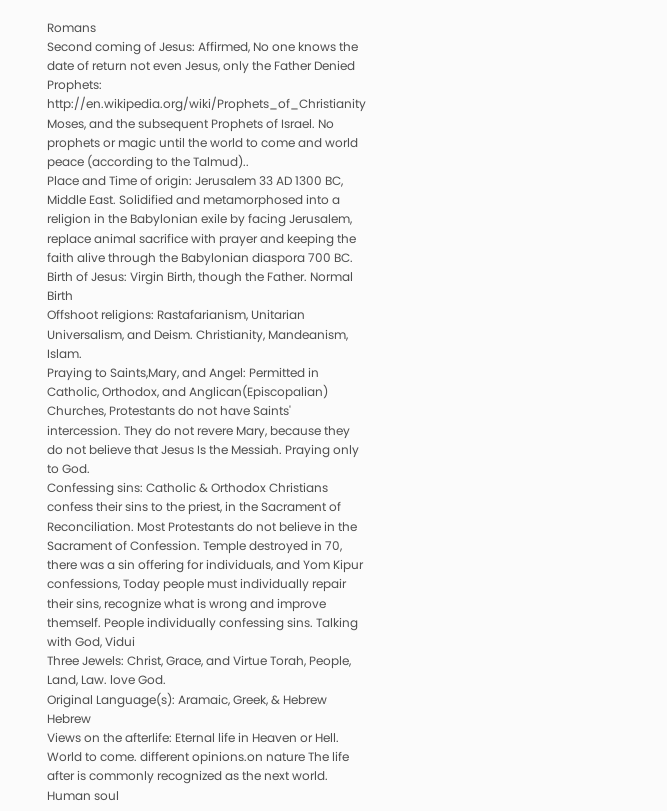Romans
Second coming of Jesus: Affirmed, No one knows the date of return not even Jesus, only the Father Denied
Prophets: http://en.wikipedia.org/wiki/Prophets_of_Christianity Moses, and the subsequent Prophets of Israel. No prophets or magic until the world to come and world peace (according to the Talmud)..
Place and Time of origin: Jerusalem 33 AD 1300 BC, Middle East. Solidified and metamorphosed into a religion in the Babylonian exile by facing Jerusalem, replace animal sacrifice with prayer and keeping the faith alive through the Babylonian diaspora 700 BC.
Birth of Jesus: Virgin Birth, though the Father. Normal Birth
Offshoot religions: Rastafarianism, Unitarian Universalism, and Deism. Christianity, Mandeanism, Islam.
Praying to Saints,Mary, and Angel: Permitted in Catholic, Orthodox, and Anglican(Episcopalian) Churches, Protestants do not have Saints' intercession. They do not revere Mary, because they do not believe that Jesus Is the Messiah. Praying only to God.
Confessing sins: Catholic & Orthodox Christians confess their sins to the priest, in the Sacrament of Reconciliation. Most Protestants do not believe in the Sacrament of Confession. Temple destroyed in 70, there was a sin offering for individuals, and Yom Kipur confessions, Today people must individually repair their sins, recognize what is wrong and improve themself. People individually confessing sins. Talking with God, Vidui
Three Jewels: Christ, Grace, and Virtue Torah, People, Land, Law. love God.
Original Language(s): Aramaic, Greek, & Hebrew Hebrew
Views on the afterlife: Eternal life in Heaven or Hell. World to come. different opinions.on nature The life after is commonly recognized as the next world. Human soul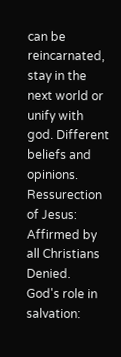can be reincarnated, stay in the next world or unify with god. Different beliefs and opinions.
Ressurection of Jesus: Affirmed by all Christians Denied.
God's role in salvation: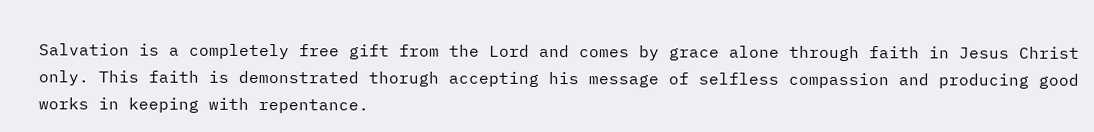Salvation is a completely free gift from the Lord and comes by grace alone through faith in Jesus Christ only. This faith is demonstrated thorugh accepting his message of selfless compassion and producing good works in keeping with repentance.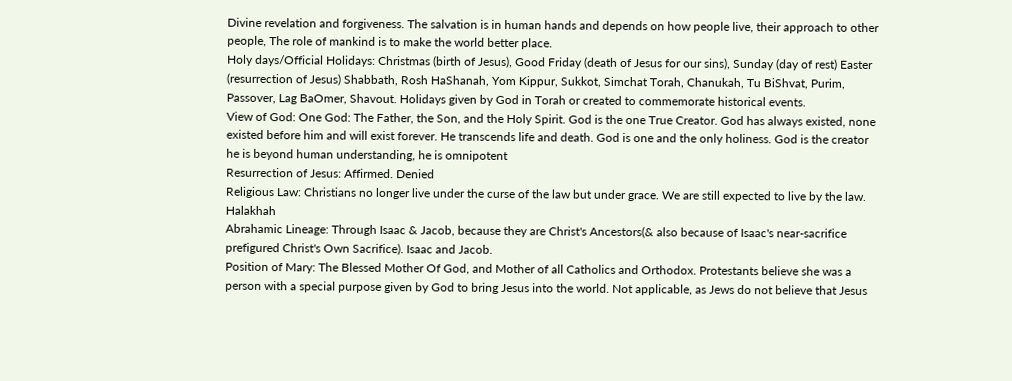Divine revelation and forgiveness. The salvation is in human hands and depends on how people live, their approach to other people, The role of mankind is to make the world better place.
Holy days/Official Holidays: Christmas (birth of Jesus), Good Friday (death of Jesus for our sins), Sunday (day of rest) Easter (resurrection of Jesus) Shabbath, Rosh HaShanah, Yom Kippur, Sukkot, Simchat Torah, Chanukah, Tu BiShvat, Purim, Passover, Lag BaOmer, Shavout. Holidays given by God in Torah or created to commemorate historical events.
View of God: One God: The Father, the Son, and the Holy Spirit. God is the one True Creator. God has always existed, none existed before him and will exist forever. He transcends life and death. God is one and the only holiness. God is the creator he is beyond human understanding, he is omnipotent
Resurrection of Jesus: Affirmed. Denied
Religious Law: Christians no longer live under the curse of the law but under grace. We are still expected to live by the law. Halakhah
Abrahamic Lineage: Through Isaac & Jacob, because they are Christ's Ancestors(& also because of Isaac's near-sacrifice prefigured Christ's Own Sacrifice). Isaac and Jacob.
Position of Mary: The Blessed Mother Of God, and Mother of all Catholics and Orthodox. Protestants believe she was a person with a special purpose given by God to bring Jesus into the world. Not applicable, as Jews do not believe that Jesus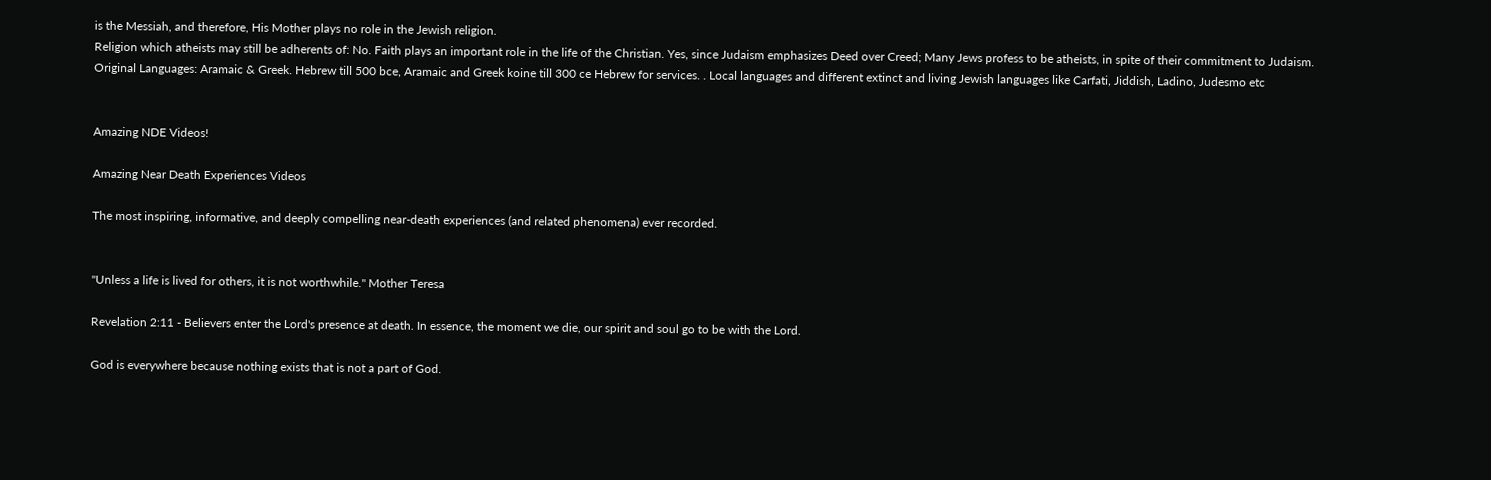is the Messiah, and therefore, His Mother plays no role in the Jewish religion.
Religion which atheists may still be adherents of: No. Faith plays an important role in the life of the Christian. Yes, since Judaism emphasizes Deed over Creed; Many Jews profess to be atheists, in spite of their commitment to Judaism.
Original Languages: Aramaic & Greek. Hebrew till 500 bce, Aramaic and Greek koine till 300 ce Hebrew for services. . Local languages and different extinct and living Jewish languages like Carfati, Jiddish, Ladino, Judesmo etc


Amazing NDE Videos!

Amazing Near Death Experiences Videos

The most inspiring, informative, and deeply compelling near-death experiences (and related phenomena) ever recorded.


"Unless a life is lived for others, it is not worthwhile." Mother Teresa

Revelation 2:11 - Believers enter the Lord's presence at death. In essence, the moment we die, our spirit and soul go to be with the Lord.

God is everywhere because nothing exists that is not a part of God.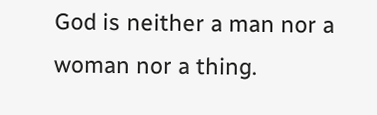God is neither a man nor a woman nor a thing.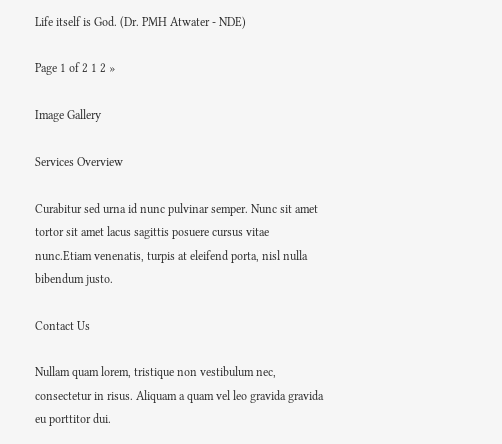Life itself is God. (Dr. PMH Atwater - NDE)

Page 1 of 2 1 2 »

Image Gallery

Services Overview

Curabitur sed urna id nunc pulvinar semper. Nunc sit amet tortor sit amet lacus sagittis posuere cursus vitae nunc.Etiam venenatis, turpis at eleifend porta, nisl nulla bibendum justo.

Contact Us

Nullam quam lorem, tristique non vestibulum nec, consectetur in risus. Aliquam a quam vel leo gravida gravida eu porttitor dui.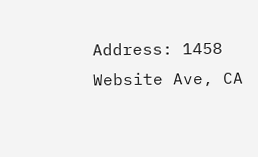Address: 1458 Website Ave, CA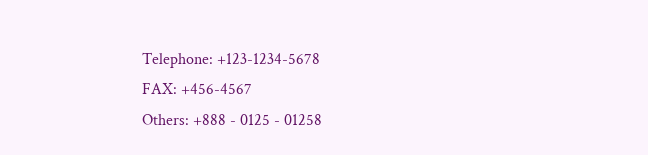Telephone: +123-1234-5678
FAX: +456-4567
Others: +888 - 0125 - 01258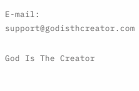E-mail: support@godisthcreator.com

God Is The Creator